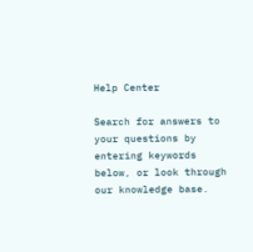Help Center

Search for answers to your questions by entering keywords below, or look through our knowledge base.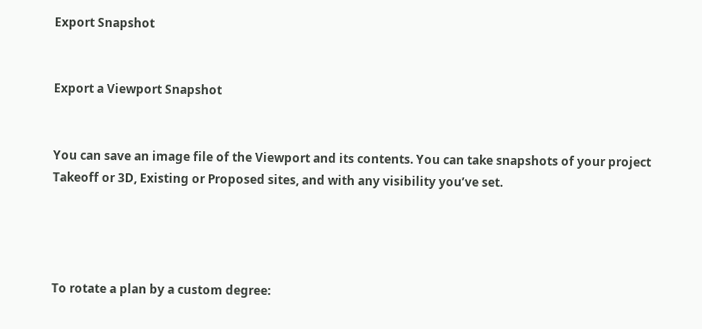Export Snapshot


Export a Viewport Snapshot


You can save an image file of the Viewport and its contents. You can take snapshots of your project Takeoff or 3D, Existing or Proposed sites, and with any visibility you’ve set.




To rotate a plan by a custom degree: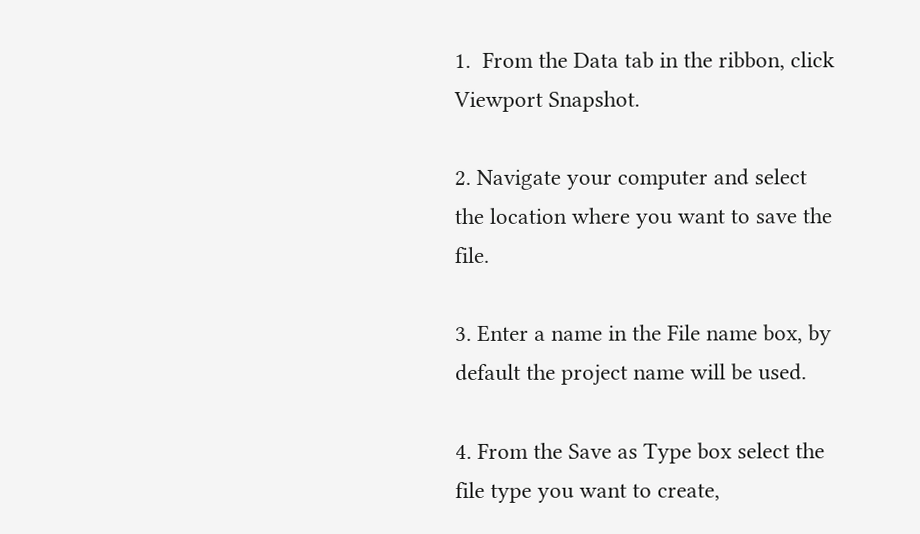1.  From the Data tab in the ribbon, click Viewport Snapshot.

2. Navigate your computer and select the location where you want to save the file.

3. Enter a name in the File name box, by default the project name will be used.

4. From the Save as Type box select the file type you want to create,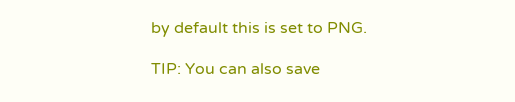by default this is set to PNG.

TIP: You can also save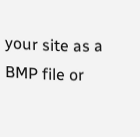your site as a BMP file or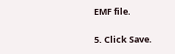EMF file.

5. Click Save.